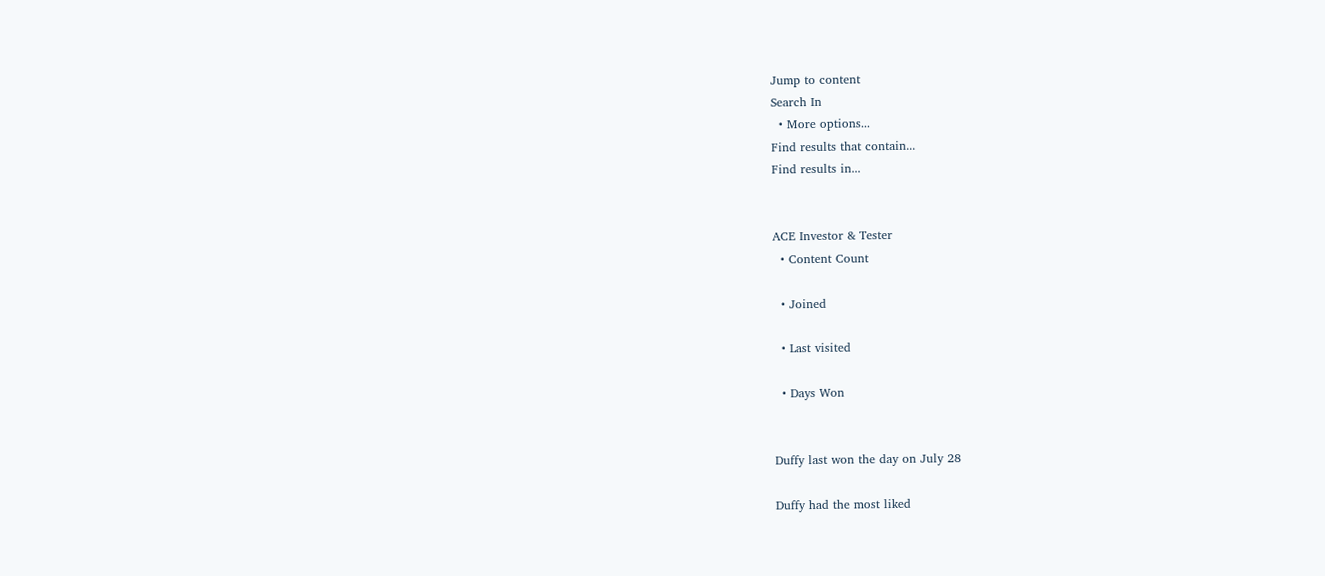Jump to content
Search In
  • More options...
Find results that contain...
Find results in...


ACE Investor & Tester
  • Content Count

  • Joined

  • Last visited

  • Days Won


Duffy last won the day on July 28

Duffy had the most liked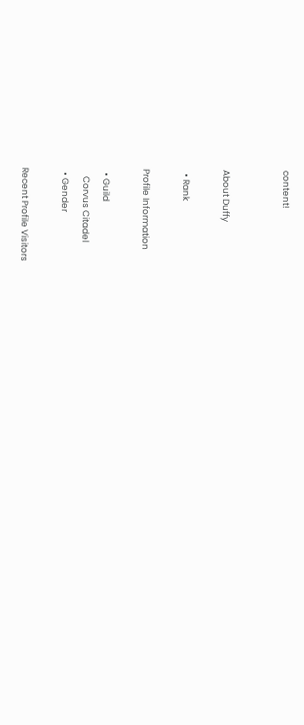content!


About Duffy

  • Rank

Profile Information

  • Guild
    Corvus Citadel
  • Gender

Recent Profile Visitors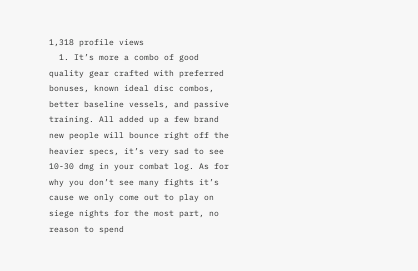1,318 profile views
  1. It’s more a combo of good quality gear crafted with preferred bonuses, known ideal disc combos, better baseline vessels, and passive training. All added up a few brand new people will bounce right off the heavier specs, it’s very sad to see 10-30 dmg in your combat log. As for why you don’t see many fights it’s cause we only come out to play on siege nights for the most part, no reason to spend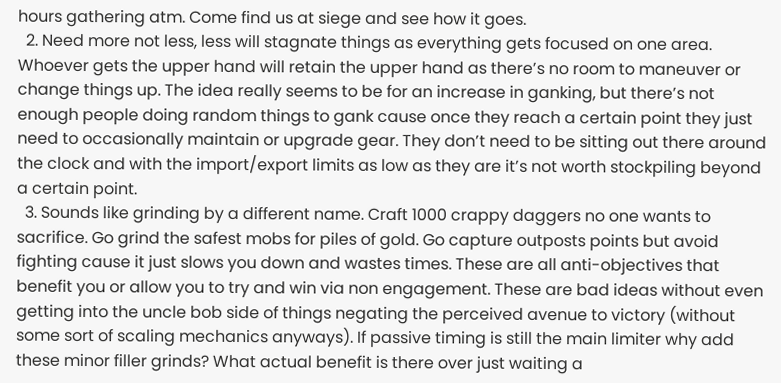hours gathering atm. Come find us at siege and see how it goes.
  2. Need more not less, less will stagnate things as everything gets focused on one area. Whoever gets the upper hand will retain the upper hand as there’s no room to maneuver or change things up. The idea really seems to be for an increase in ganking, but there’s not enough people doing random things to gank cause once they reach a certain point they just need to occasionally maintain or upgrade gear. They don’t need to be sitting out there around the clock and with the import/export limits as low as they are it’s not worth stockpiling beyond a certain point.
  3. Sounds like grinding by a different name. Craft 1000 crappy daggers no one wants to sacrifice. Go grind the safest mobs for piles of gold. Go capture outposts points but avoid fighting cause it just slows you down and wastes times. These are all anti-objectives that benefit you or allow you to try and win via non engagement. These are bad ideas without even getting into the uncle bob side of things negating the perceived avenue to victory (without some sort of scaling mechanics anyways). If passive timing is still the main limiter why add these minor filler grinds? What actual benefit is there over just waiting a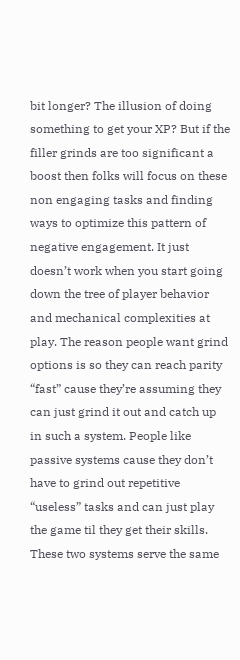bit longer? The illusion of doing something to get your XP? But if the filler grinds are too significant a boost then folks will focus on these non engaging tasks and finding ways to optimize this pattern of negative engagement. It just doesn’t work when you start going down the tree of player behavior and mechanical complexities at play. The reason people want grind options is so they can reach parity “fast” cause they’re assuming they can just grind it out and catch up in such a system. People like passive systems cause they don’t have to grind out repetitive “useless” tasks and can just play the game til they get their skills. These two systems serve the same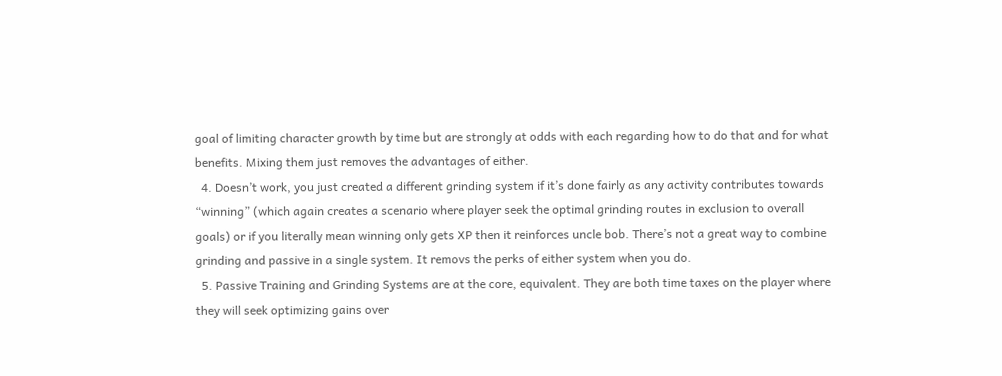goal of limiting character growth by time but are strongly at odds with each regarding how to do that and for what benefits. Mixing them just removes the advantages of either.
  4. Doesn’t work, you just created a different grinding system if it’s done fairly as any activity contributes towards “winning” (which again creates a scenario where player seek the optimal grinding routes in exclusion to overall goals) or if you literally mean winning only gets XP then it reinforces uncle bob. There’s not a great way to combine grinding and passive in a single system. It removs the perks of either system when you do.
  5. Passive Training and Grinding Systems are at the core, equivalent. They are both time taxes on the player where they will seek optimizing gains over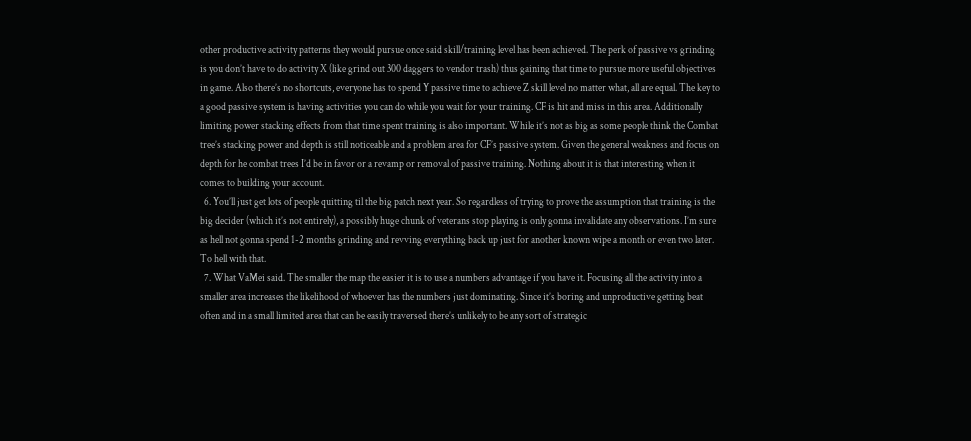other productive activity patterns they would pursue once said skill/training level has been achieved. The perk of passive vs grinding is you don’t have to do activity X (like grind out 300 daggers to vendor trash) thus gaining that time to pursue more useful objectives in game. Also there’s no shortcuts, everyone has to spend Y passive time to achieve Z skill level no matter what, all are equal. The key to a good passive system is having activities you can do while you wait for your training. CF is hit and miss in this area. Additionally limiting power stacking effects from that time spent training is also important. While it’s not as big as some people think the Combat tree’s stacking power and depth is still noticeable and a problem area for CF’s passive system. Given the general weakness and focus on depth for he combat trees I’d be in favor or a revamp or removal of passive training. Nothing about it is that interesting when it comes to building your account.
  6. You’ll just get lots of people quitting til the big patch next year. So regardless of trying to prove the assumption that training is the big decider (which it’s not entirely), a possibly huge chunk of veterans stop playing is only gonna invalidate any observations. I’m sure as hell not gonna spend 1-2 months grinding and revving everything back up just for another known wipe a month or even two later. To hell with that.
  7. What VaMei said. The smaller the map the easier it is to use a numbers advantage if you have it. Focusing all the activity into a smaller area increases the likelihood of whoever has the numbers just dominating. Since it’s boring and unproductive getting beat often and in a small limited area that can be easily traversed there’s unlikely to be any sort of strategic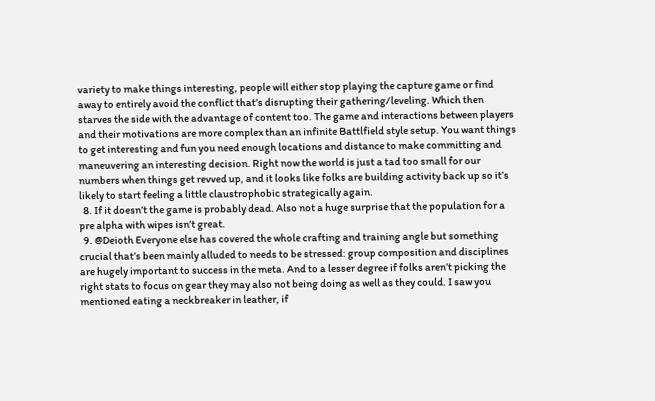variety to make things interesting, people will either stop playing the capture game or find away to entirely avoid the conflict that’s disrupting their gathering/leveling. Which then starves the side with the advantage of content too. The game and interactions between players and their motivations are more complex than an infinite Battlfield style setup. You want things to get interesting and fun you need enough locations and distance to make committing and maneuvering an interesting decision. Right now the world is just a tad too small for our numbers when things get revved up, and it looks like folks are building activity back up so it’s likely to start feeling a little claustrophobic strategically again.
  8. If it doesn’t the game is probably dead. Also not a huge surprise that the population for a pre alpha with wipes isn’t great.
  9. @Deioth Everyone else has covered the whole crafting and training angle but something crucial that’s been mainly alluded to needs to be stressed: group composition and disciplines are hugely important to success in the meta. And to a lesser degree if folks aren’t picking the right stats to focus on gear they may also not being doing as well as they could. I saw you mentioned eating a neckbreaker in leather, if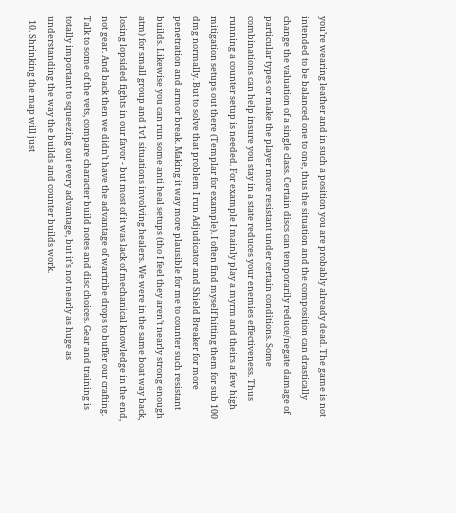you’re wearing leather and in such a position you are probably already dead. The game is not intended to be balanced one to one, thus the situation and the composition can drastically change the valuation of a single class. Certain discs can temporarily reduce/negate damage of particular types or make the player more resistant under certain conditions. Some combinations can help insure you stay in a state reduces your enemies effectiveness. Thus running a counter setup is needed. For example I mainly play a myrm and theirs a few high mitigation setups out there (Templar for example). I often find myself hitting them for sub 100 dmg normally. But to solve that problem I run Adjudicator and Shield Breaker for more penetration and armor break. Making it way more plausible for me to counter such resistant builds. Likewise you can run some anti heal setups (tho I feel they aren’t nearly strong enough atm) for small group and 1v1 situations involving healers. We were in the same boat way back, losing lopsided fights in our favor - but most of it was lack of mechanical knowledge in the end, not gear. And back then we didn’t have the advantage of wartribe drops to buffer our crafting. Talk to some of the vets, compare character build notes and disc choices. Gear and training is totally important to squeezing out every advantage, but it’s not nearly as huge as understanding the way the builds and counter builds work.
  10. Shrinking the map will just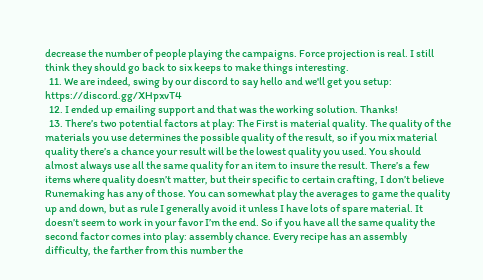decrease the number of people playing the campaigns. Force projection is real. I still think they should go back to six keeps to make things interesting.
  11. We are indeed, swing by our discord to say hello and we'll get you setup: https://discord.gg/XHpxvT4
  12. I ended up emailing support and that was the working solution. Thanks!
  13. There’s two potential factors at play: The First is material quality. The quality of the materials you use determines the possible quality of the result, so if you mix material quality there’s a chance your result will be the lowest quality you used. You should almost always use all the same quality for an item to insure the result. There’s a few items where quality doesn’t matter, but their specific to certain crafting, I don’t believe Runemaking has any of those. You can somewhat play the averages to game the quality up and down, but as rule I generally avoid it unless I have lots of spare material. It doesn’t seem to work in your favor I’m the end. So if you have all the same quality the second factor comes into play: assembly chance. Every recipe has an assembly difficulty, the farther from this number the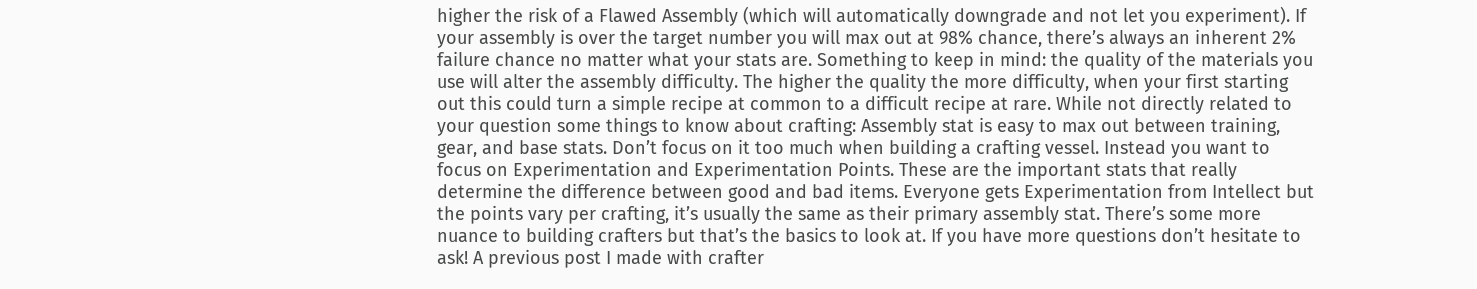higher the risk of a Flawed Assembly (which will automatically downgrade and not let you experiment). If your assembly is over the target number you will max out at 98% chance, there’s always an inherent 2% failure chance no matter what your stats are. Something to keep in mind: the quality of the materials you use will alter the assembly difficulty. The higher the quality the more difficulty, when your first starting out this could turn a simple recipe at common to a difficult recipe at rare. While not directly related to your question some things to know about crafting: Assembly stat is easy to max out between training, gear, and base stats. Don’t focus on it too much when building a crafting vessel. Instead you want to focus on Experimentation and Experimentation Points. These are the important stats that really determine the difference between good and bad items. Everyone gets Experimentation from Intellect but the points vary per crafting, it’s usually the same as their primary assembly stat. There’s some more nuance to building crafters but that’s the basics to look at. If you have more questions don’t hesitate to ask! A previous post I made with crafter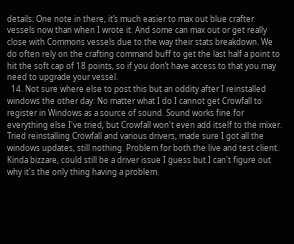details: One note in there, it’s much easier to max out blue crafter vessels now than when I wrote it. And some can max out or get really close with Commons vessels due to the way their stats breakdown. We do often rely on the crafting command buff to get the last half a point to hit the soft cap of 18 points, so if you don’t have access to that you may need to upgrade your vessel.
  14. Not sure where else to post this but an oddity after I reinstalled windows the other day: No matter what I do I cannot get Crowfall to register in Windows as a source of sound. Sound works fine for everything else I've tried, but Crowfall won't even add itself to the mixer. Tried reinstalling Crowfall and various drivers, made sure I got all the windows updates, still nothing. Problem for both the live and test client. Kinda bizzare, could still be a driver issue I guess but I can't figure out why it's the only thing having a problem.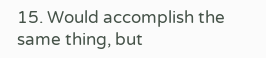15. Would accomplish the same thing, but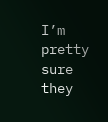I’m pretty sure they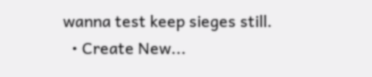wanna test keep sieges still.
  • Create New...